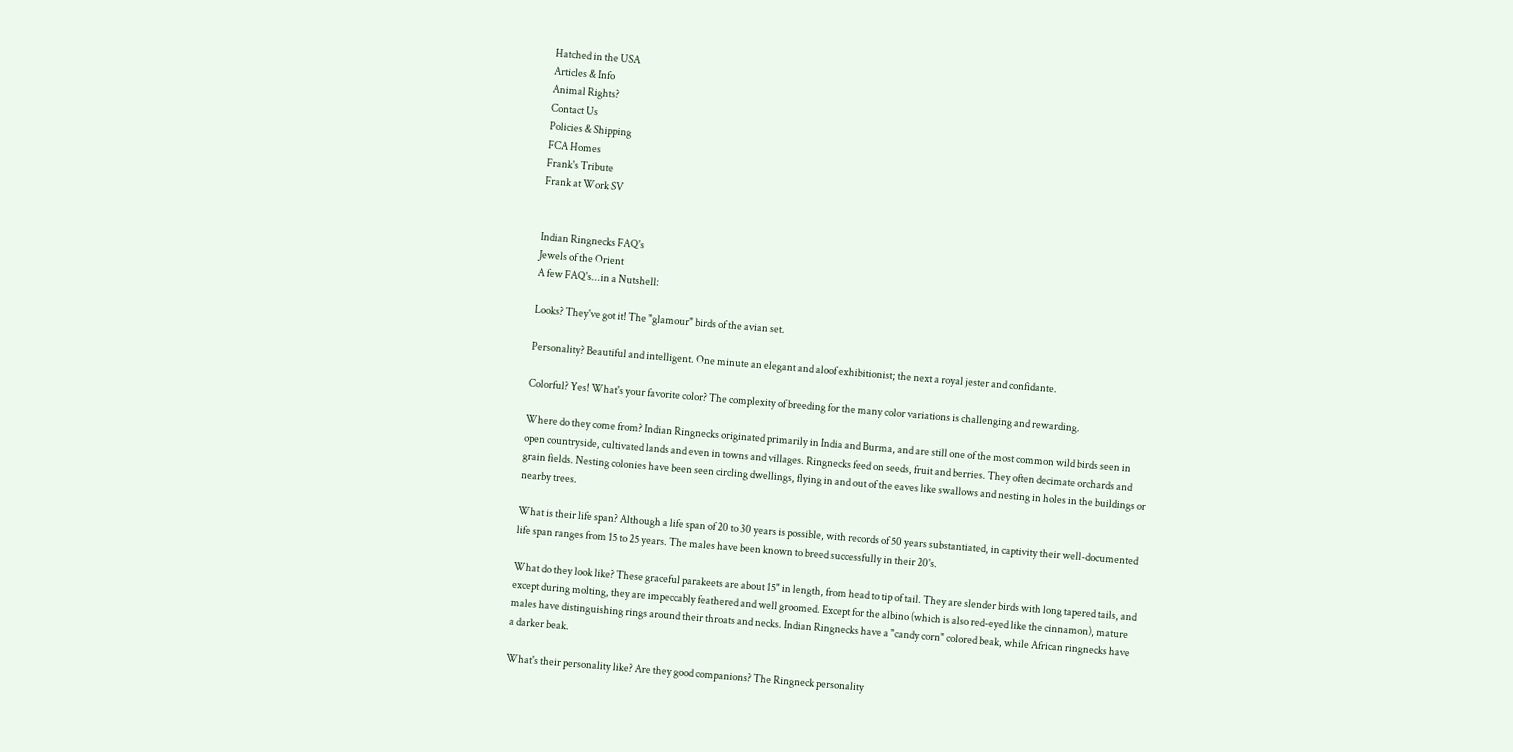Hatched in the USA
Articles & Info
Animal Rights?
Contact Us
Policies & Shipping
FCA Homes
Frank's Tribute
Frank at Work SV


Indian Ringnecks FAQ's
Jewels of the Orient
A few FAQ's...in a Nutshell:

Looks? They've got it! The "glamour" birds of the avian set.

Personality? Beautiful and intelligent. One minute an elegant and aloof exhibitionist; the next a royal jester and confidante.

Colorful? Yes! What's your favorite color? The complexity of breeding for the many color variations is challenging and rewarding.

Where do they come from? Indian Ringnecks originated primarily in India and Burma, and are still one of the most common wild birds seen in open countryside, cultivated lands and even in towns and villages. Ringnecks feed on seeds, fruit and berries. They often decimate orchards and grain fields. Nesting colonies have been seen circling dwellings, flying in and out of the eaves like swallows and nesting in holes in the buildings or nearby trees.

What is their life span? Although a life span of 20 to 30 years is possible, with records of 50 years substantiated, in captivity their well-documented life span ranges from 15 to 25 years. The males have been known to breed successfully in their 20's.

What do they look like? These graceful parakeets are about 15" in length, from head to tip of tail. They are slender birds with long tapered tails, and except during molting, they are impeccably feathered and well groomed. Except for the albino (which is also red-eyed like the cinnamon), mature males have distinguishing rings around their throats and necks. Indian Ringnecks have a "candy corn" colored beak, while African ringnecks have a darker beak.

What's their personality like? Are they good companions? The Ringneck personality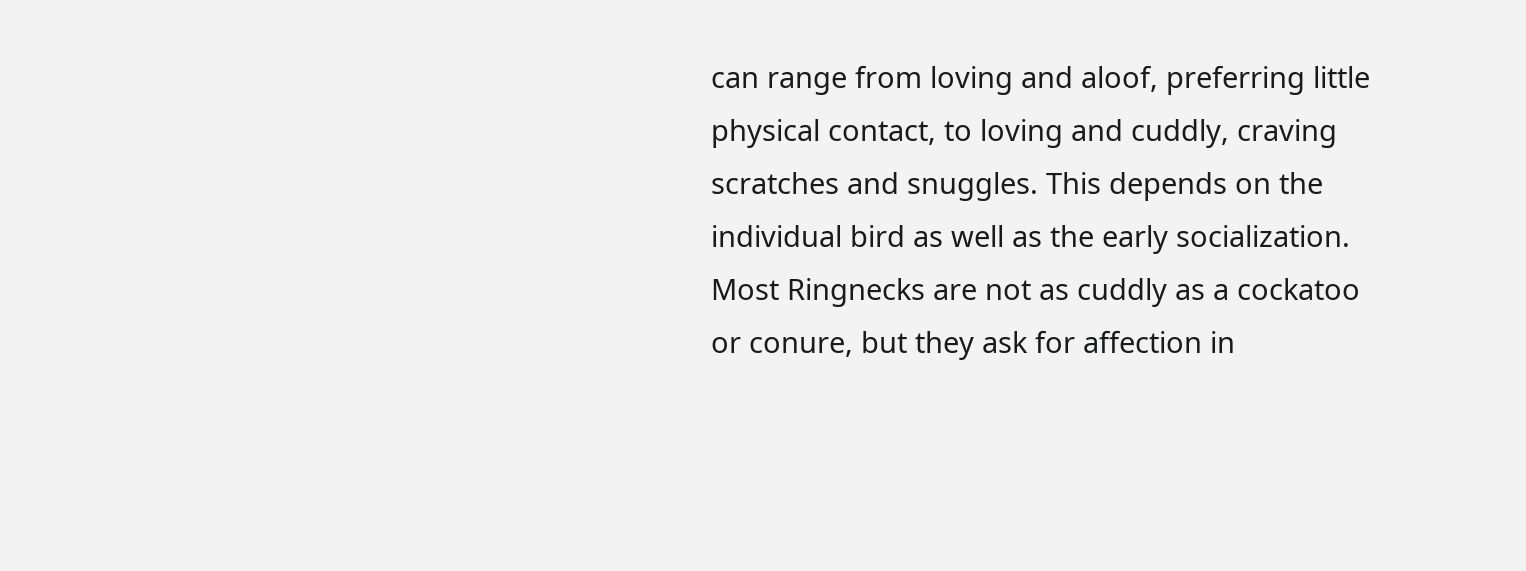can range from loving and aloof, preferring little physical contact, to loving and cuddly, craving scratches and snuggles. This depends on the individual bird as well as the early socialization. Most Ringnecks are not as cuddly as a cockatoo or conure, but they ask for affection in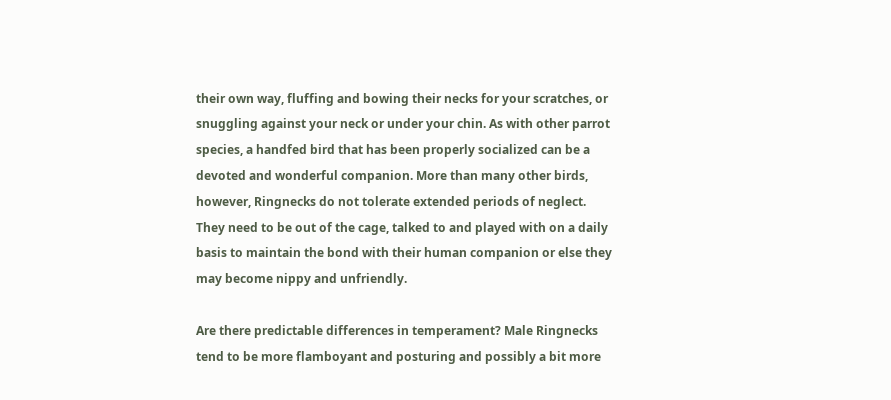their own way, fluffing and bowing their necks for your scratches, or snuggling against your neck or under your chin. As with other parrot species, a handfed bird that has been properly socialized can be a devoted and wonderful companion. More than many other birds, however, Ringnecks do not tolerate extended periods of neglect. They need to be out of the cage, talked to and played with on a daily basis to maintain the bond with their human companion or else they may become nippy and unfriendly.

Are there predictable differences in temperament? Male Ringnecks tend to be more flamboyant and posturing and possibly a bit more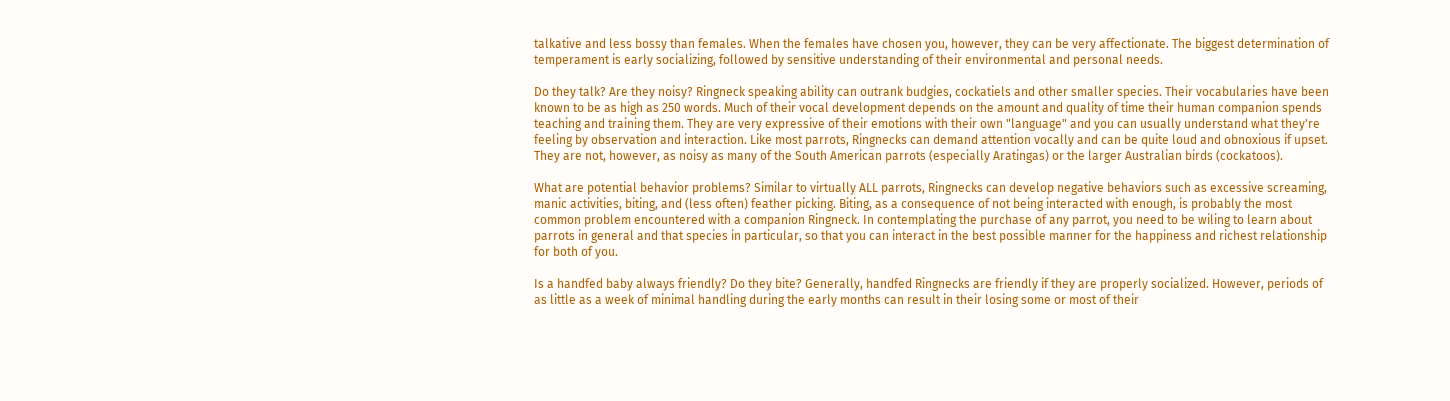talkative and less bossy than females. When the females have chosen you, however, they can be very affectionate. The biggest determination of temperament is early socializing, followed by sensitive understanding of their environmental and personal needs.

Do they talk? Are they noisy? Ringneck speaking ability can outrank budgies, cockatiels and other smaller species. Their vocabularies have been known to be as high as 250 words. Much of their vocal development depends on the amount and quality of time their human companion spends teaching and training them. They are very expressive of their emotions with their own "language" and you can usually understand what they're feeling by observation and interaction. Like most parrots, Ringnecks can demand attention vocally and can be quite loud and obnoxious if upset. They are not, however, as noisy as many of the South American parrots (especially Aratingas) or the larger Australian birds (cockatoos).

What are potential behavior problems? Similar to virtually ALL parrots, Ringnecks can develop negative behaviors such as excessive screaming, manic activities, biting, and (less often) feather picking. Biting, as a consequence of not being interacted with enough, is probably the most common problem encountered with a companion Ringneck. In contemplating the purchase of any parrot, you need to be wiling to learn about parrots in general and that species in particular, so that you can interact in the best possible manner for the happiness and richest relationship for both of you.

Is a handfed baby always friendly? Do they bite? Generally, handfed Ringnecks are friendly if they are properly socialized. However, periods of as little as a week of minimal handling during the early months can result in their losing some or most of their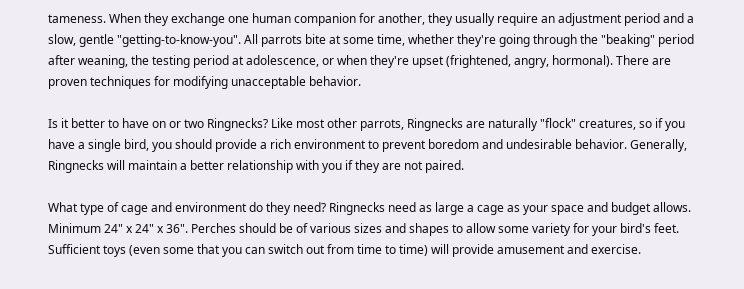tameness. When they exchange one human companion for another, they usually require an adjustment period and a slow, gentle "getting-to-know-you". All parrots bite at some time, whether they're going through the "beaking" period after weaning, the testing period at adolescence, or when they're upset (frightened, angry, hormonal). There are proven techniques for modifying unacceptable behavior.

Is it better to have on or two Ringnecks? Like most other parrots, Ringnecks are naturally "flock" creatures, so if you have a single bird, you should provide a rich environment to prevent boredom and undesirable behavior. Generally, Ringnecks will maintain a better relationship with you if they are not paired.

What type of cage and environment do they need? Ringnecks need as large a cage as your space and budget allows. Minimum 24" x 24" x 36". Perches should be of various sizes and shapes to allow some variety for your bird's feet. Sufficient toys (even some that you can switch out from time to time) will provide amusement and exercise.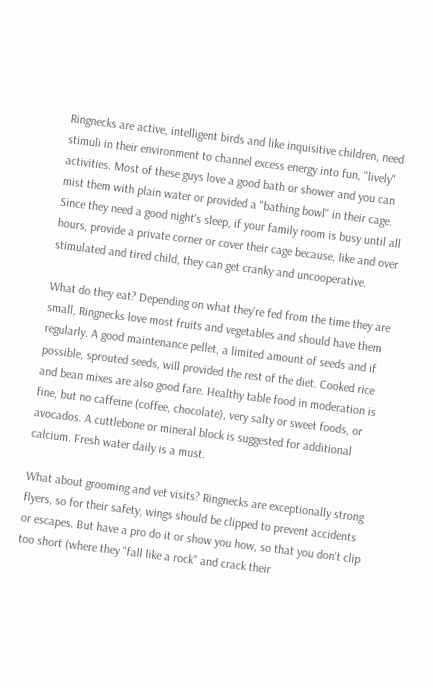Ringnecks are active, intelligent birds and like inquisitive children, need stimuli in their environment to channel excess energy into fun, "lively" activities. Most of these guys love a good bath or shower and you can mist them with plain water or provided a "bathing bowl" in their cage. Since they need a good night's sleep, if your family room is busy until all hours, provide a private corner or cover their cage because, like and over stimulated and tired child, they can get cranky and uncooperative.

What do they eat? Depending on what they're fed from the time they are small, Ringnecks love most fruits and vegetables and should have them regularly. A good maintenance pellet, a limited amount of seeds and if possible, sprouted seeds, will provided the rest of the diet. Cooked rice and bean mixes are also good fare. Healthy table food in moderation is fine, but no caffeine (coffee, chocolate), very salty or sweet foods, or avocados. A cuttlebone or mineral block is suggested for additional calcium. Fresh water daily is a must.

What about grooming and vet visits? Ringnecks are exceptionally strong flyers, so for their safety, wings should be clipped to prevent accidents or escapes. But have a pro do it or show you how, so that you don't clip too short (where they "fall like a rock" and crack their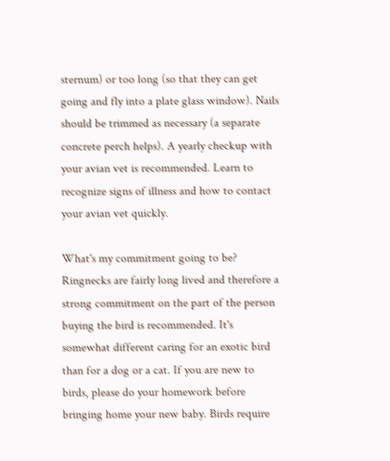sternum) or too long (so that they can get going and fly into a plate glass window). Nails should be trimmed as necessary (a separate concrete perch helps). A yearly checkup with your avian vet is recommended. Learn to recognize signs of illness and how to contact your avian vet quickly.

What's my commitment going to be? Ringnecks are fairly long lived and therefore a strong commitment on the part of the person buying the bird is recommended. It's somewhat different caring for an exotic bird than for a dog or a cat. If you are new to birds, please do your homework before bringing home your new baby. Birds require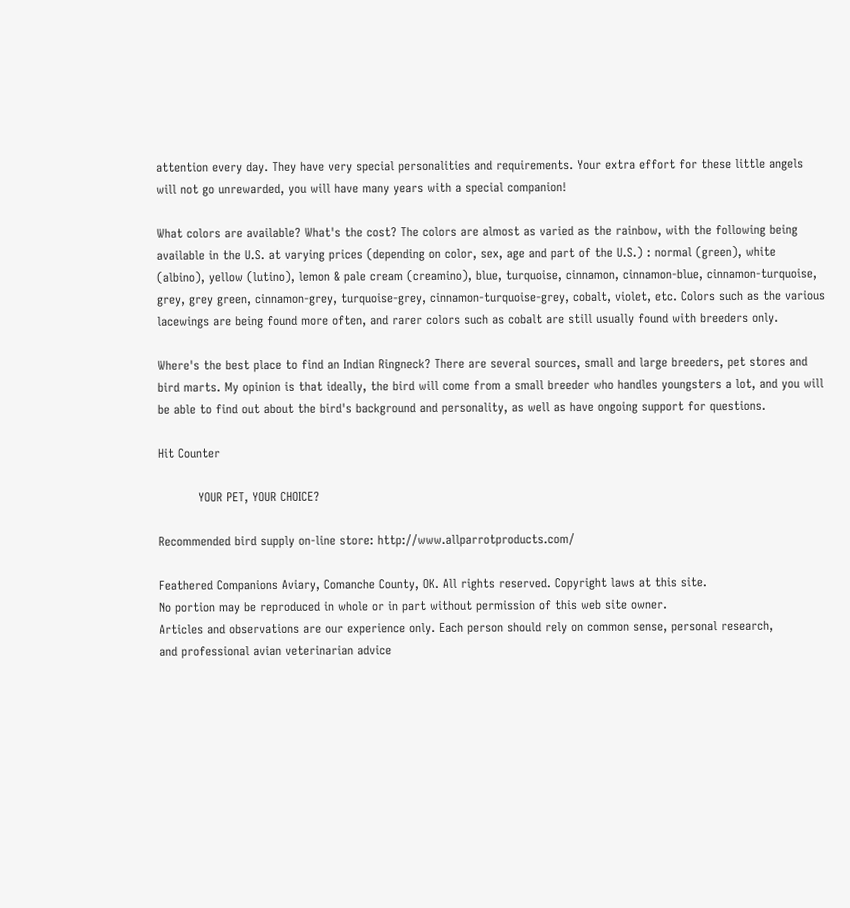attention every day. They have very special personalities and requirements. Your extra effort for these little angels will not go unrewarded, you will have many years with a special companion!

What colors are available? What's the cost? The colors are almost as varied as the rainbow, with the following being available in the U.S. at varying prices (depending on color, sex, age and part of the U.S.) : normal (green), white (albino), yellow (lutino), lemon & pale cream (creamino), blue, turquoise, cinnamon, cinnamon-blue, cinnamon-turquoise, grey, grey green, cinnamon-grey, turquoise-grey, cinnamon-turquoise-grey, cobalt, violet, etc. Colors such as the various lacewings are being found more often, and rarer colors such as cobalt are still usually found with breeders only.

Where's the best place to find an Indian Ringneck? There are several sources, small and large breeders, pet stores and bird marts. My opinion is that ideally, the bird will come from a small breeder who handles youngsters a lot, and you will be able to find out about the bird's background and personality, as well as have ongoing support for questions.

Hit Counter

          YOUR PET, YOUR CHOICE?

Recommended bird supply on-line store: http://www.allparrotproducts.com/

Feathered Companions Aviary, Comanche County, OK. All rights reserved. Copyright laws at this site.
No portion may be reproduced in whole or in part without permission of this web site owner.
Articles and observations are our experience only. Each person should rely on common sense, personal research,
and professional avian veterinarian advice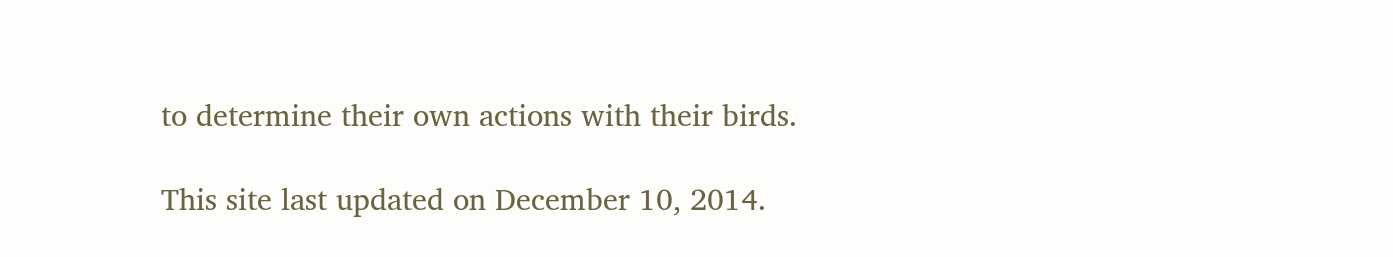to determine their own actions with their birds.

This site last updated on December 10, 2014.